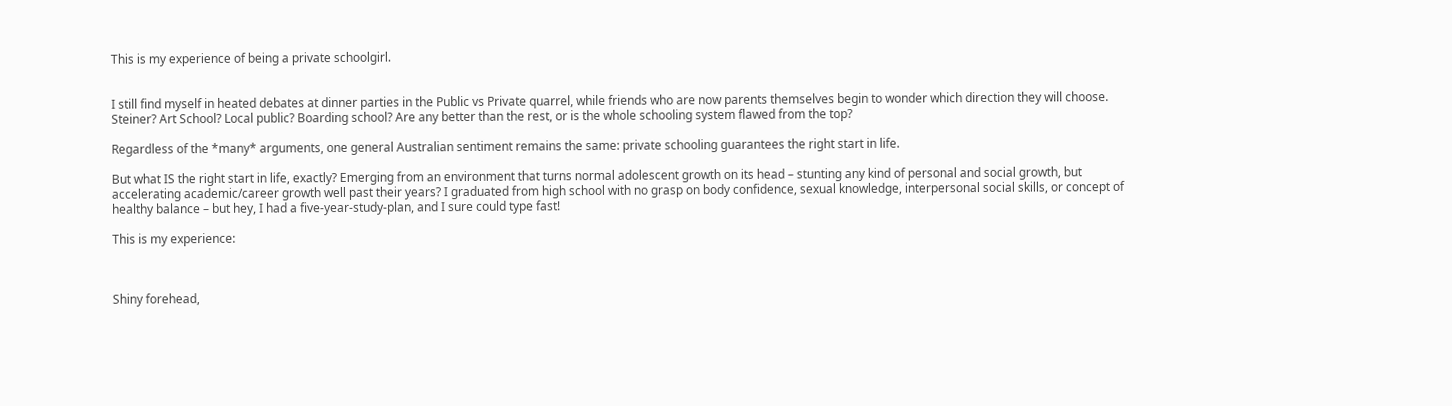This is my experience of being a private schoolgirl.


I still find myself in heated debates at dinner parties in the Public vs Private quarrel, while friends who are now parents themselves begin to wonder which direction they will choose. Steiner? Art School? Local public? Boarding school? Are any better than the rest, or is the whole schooling system flawed from the top?

Regardless of the *many* arguments, one general Australian sentiment remains the same: private schooling guarantees the right start in life.

But what IS the right start in life, exactly? Emerging from an environment that turns normal adolescent growth on its head – stunting any kind of personal and social growth, but accelerating academic/career growth well past their years? I graduated from high school with no grasp on body confidence, sexual knowledge, interpersonal social skills, or concept of healthy balance – but hey, I had a five-year-study-plan, and I sure could type fast!

This is my experience:



Shiny forehead,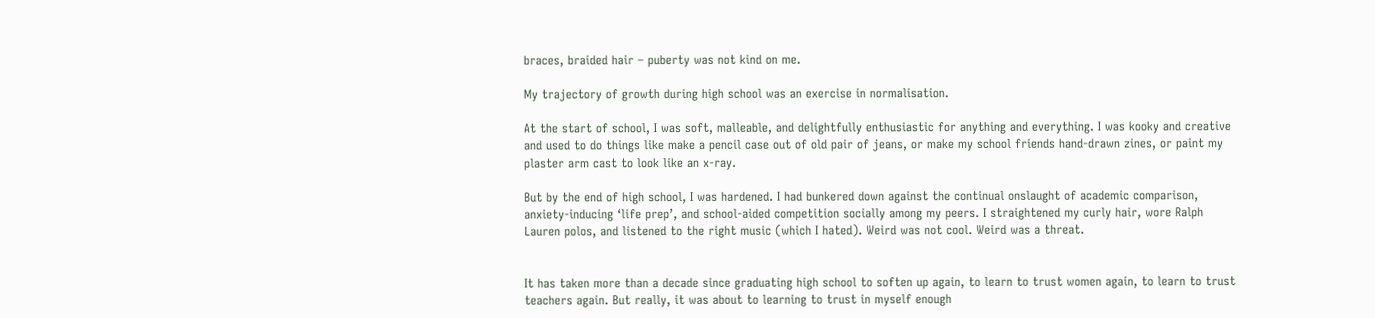braces, braided hair – puberty was not kind on me.

My trajectory of growth during high school was an exercise in normalisation.

At the start of school, I was soft, malleable, and delightfully enthusiastic for anything and everything. I was kooky and creative and used to do things like make a pencil case out of old pair of jeans, or make my school friends hand-drawn zines, or paint my plaster arm cast to look like an x-ray.

But by the end of high school, I was hardened. I had bunkered down against the continual onslaught of academic comparison, anxiety-inducing ‘life prep’, and school-aided competition socially among my peers. I straightened my curly hair, wore Ralph Lauren polos, and listened to the right music (which I hated). Weird was not cool. Weird was a threat.


It has taken more than a decade since graduating high school to soften up again, to learn to trust women again, to learn to trust teachers again. But really, it was about to learning to trust in myself enough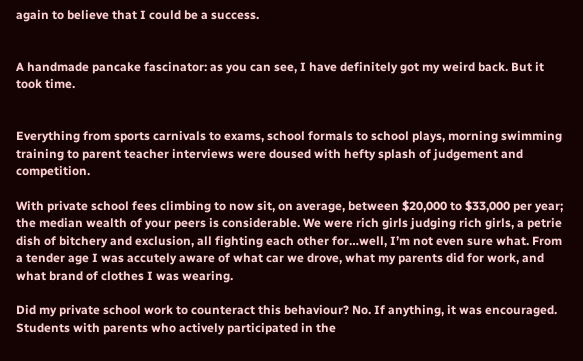again to believe that I could be a success.


A handmade pancake fascinator: as you can see, I have definitely got my weird back. But it took time.


Everything from sports carnivals to exams, school formals to school plays, morning swimming training to parent teacher interviews were doused with hefty splash of judgement and competition.

With private school fees climbing to now sit, on average, between $20,000 to $33,000 per year; the median wealth of your peers is considerable. We were rich girls judging rich girls, a petrie dish of bitchery and exclusion, all fighting each other for…well, I’m not even sure what. From a tender age I was accutely aware of what car we drove, what my parents did for work, and what brand of clothes I was wearing.

Did my private school work to counteract this behaviour? No. If anything, it was encouraged. Students with parents who actively participated in the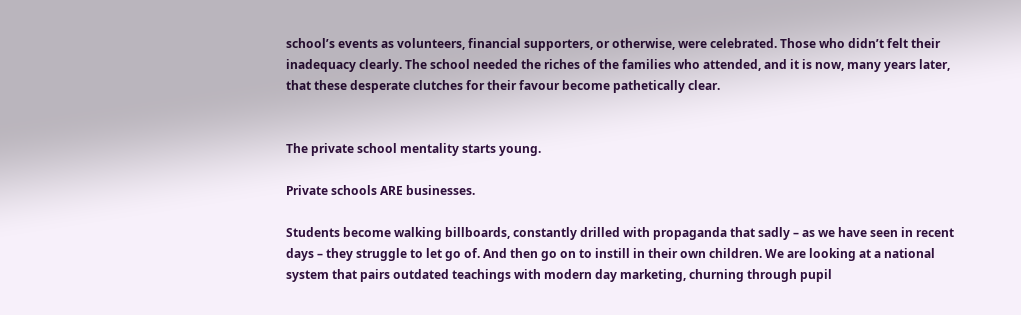school’s events as volunteers, financial supporters, or otherwise, were celebrated. Those who didn’t felt their inadequacy clearly. The school needed the riches of the families who attended, and it is now, many years later, that these desperate clutches for their favour become pathetically clear.


The private school mentality starts young.

Private schools ARE businesses.

Students become walking billboards, constantly drilled with propaganda that sadly – as we have seen in recent days – they struggle to let go of. And then go on to instill in their own children. We are looking at a national system that pairs outdated teachings with modern day marketing, churning through pupil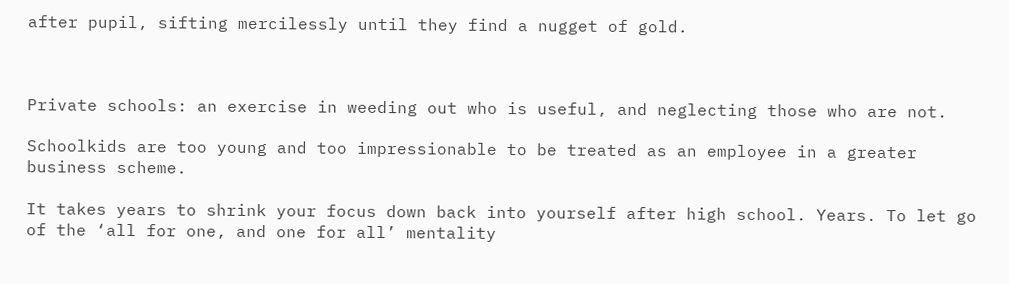after pupil, sifting mercilessly until they find a nugget of gold.



Private schools: an exercise in weeding out who is useful, and neglecting those who are not.

Schoolkids are too young and too impressionable to be treated as an employee in a greater business scheme.

It takes years to shrink your focus down back into yourself after high school. Years. To let go of the ‘all for one, and one for all’ mentality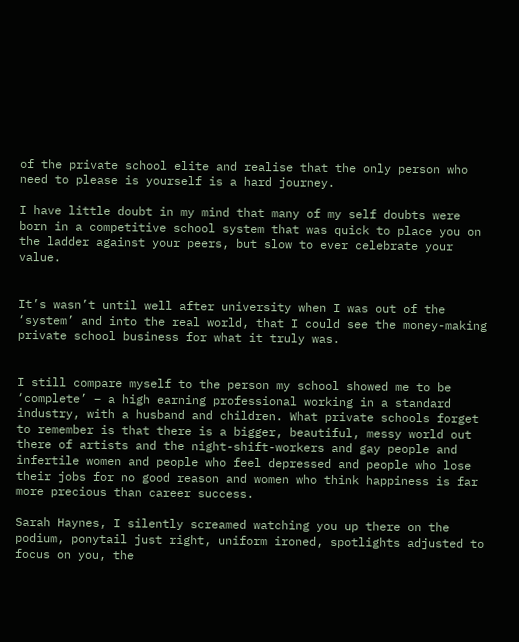of the private school elite and realise that the only person who need to please is yourself is a hard journey.

I have little doubt in my mind that many of my self doubts were born in a competitive school system that was quick to place you on the ladder against your peers, but slow to ever celebrate your value.


It’s wasn’t until well after university when I was out of the ‘system’ and into the real world, that I could see the money-making private school business for what it truly was.


I still compare myself to the person my school showed me to be ‘complete’ – a high earning professional working in a standard industry, with a husband and children. What private schools forget to remember is that there is a bigger, beautiful, messy world out there of artists and the night-shift-workers and gay people and infertile women and people who feel depressed and people who lose their jobs for no good reason and women who think happiness is far more precious than career success.

Sarah Haynes, I silently screamed watching you up there on the podium, ponytail just right, uniform ironed, spotlights adjusted to focus on you, the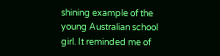shining example of the young Australian school girl. It reminded me of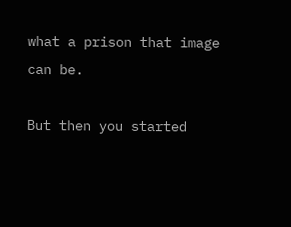what a prison that image can be.

But then you started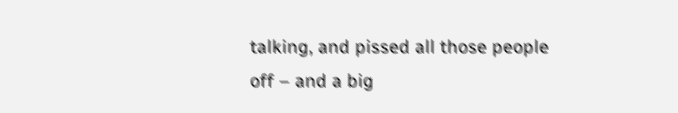talking, and pissed all those people off – and a big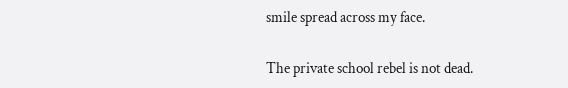smile spread across my face.

The private school rebel is not dead.